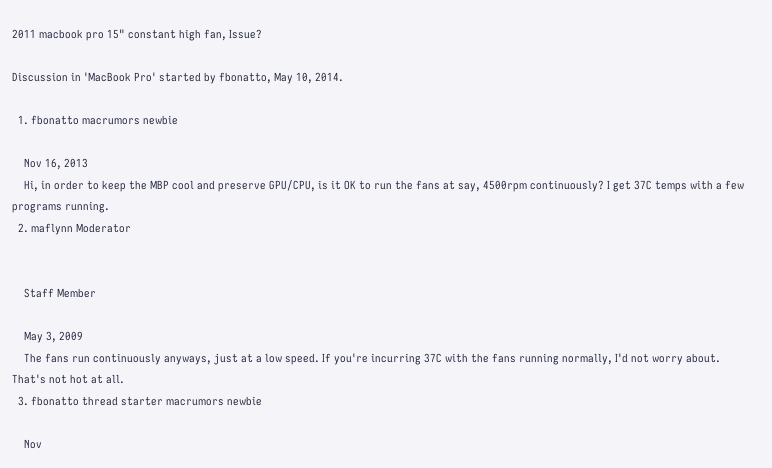2011 macbook pro 15" constant high fan, Issue?

Discussion in 'MacBook Pro' started by fbonatto, May 10, 2014.

  1. fbonatto macrumors newbie

    Nov 16, 2013
    Hi, in order to keep the MBP cool and preserve GPU/CPU, is it OK to run the fans at say, 4500rpm continuously? I get 37C temps with a few programs running.
  2. maflynn Moderator


    Staff Member

    May 3, 2009
    The fans run continuously anyways, just at a low speed. If you're incurring 37C with the fans running normally, I'd not worry about. That's not hot at all.
  3. fbonatto thread starter macrumors newbie

    Nov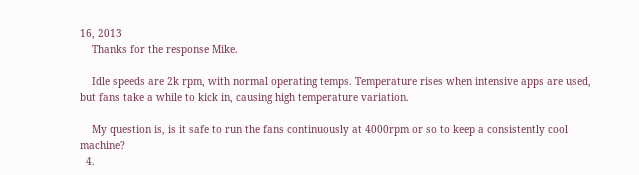16, 2013
    Thanks for the response Mike.

    Idle speeds are 2k rpm, with normal operating temps. Temperature rises when intensive apps are used, but fans take a while to kick in, causing high temperature variation.

    My question is, is it safe to run the fans continuously at 4000rpm or so to keep a consistently cool machine?
  4.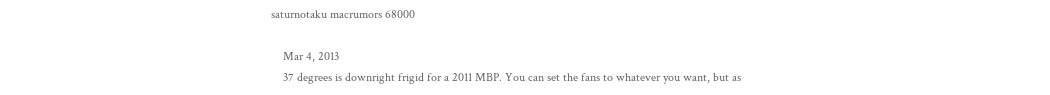saturnotaku macrumors 68000

    Mar 4, 2013
    37 degrees is downright frigid for a 2011 MBP. You can set the fans to whatever you want, but as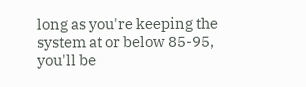long as you're keeping the system at or below 85-95, you'll be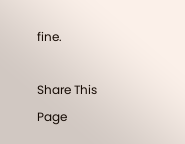fine.

Share This Page